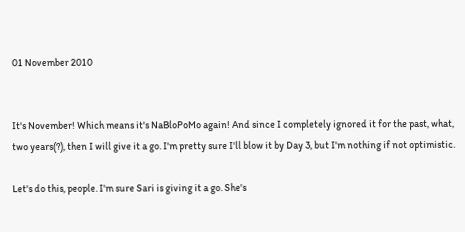01 November 2010


It's November! Which means it's NaBloPoMo again! And since I completely ignored it for the past, what, two years(?), then I will give it a go. I'm pretty sure I'll blow it by Day 3, but I'm nothing if not optimistic.

Let's do this, people. I'm sure Sari is giving it a go. She's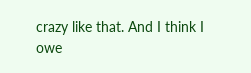crazy like that. And I think I owe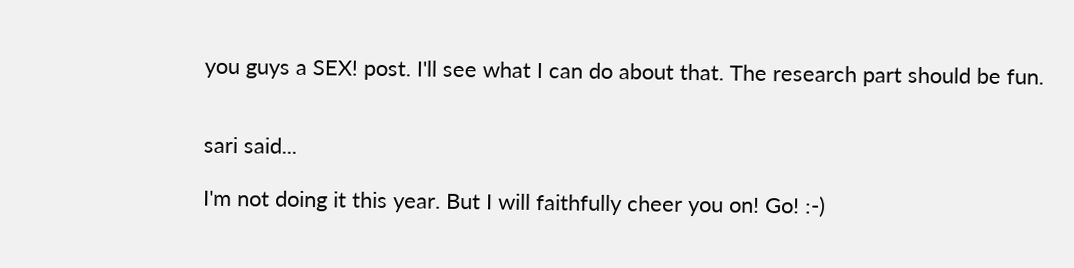you guys a SEX! post. I'll see what I can do about that. The research part should be fun.


sari said...

I'm not doing it this year. But I will faithfully cheer you on! Go! :-)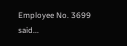Employee No. 3699 said...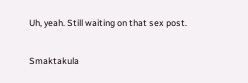Uh, yeah. Still waiting on that sex post.

Smaktakula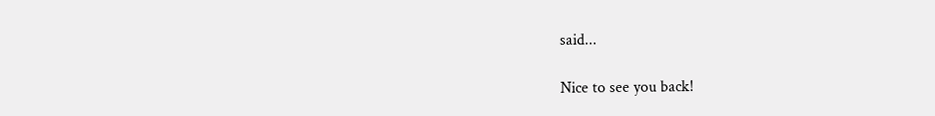said...

Nice to see you back!